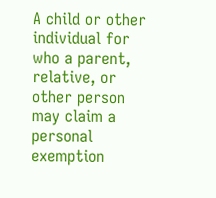A child or other individual for who a parent, relative, or other person may claim a personal exemption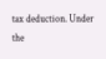tax deduction. Under the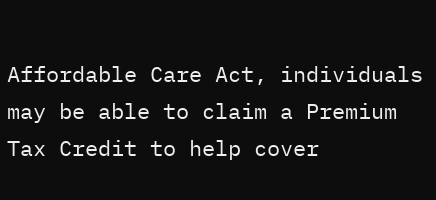Affordable Care Act, individuals may be able to claim a Premium Tax Credit to help cover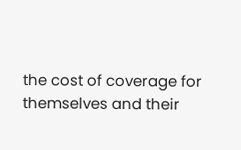the cost of coverage for themselves and their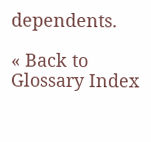dependents.

« Back to Glossary Index